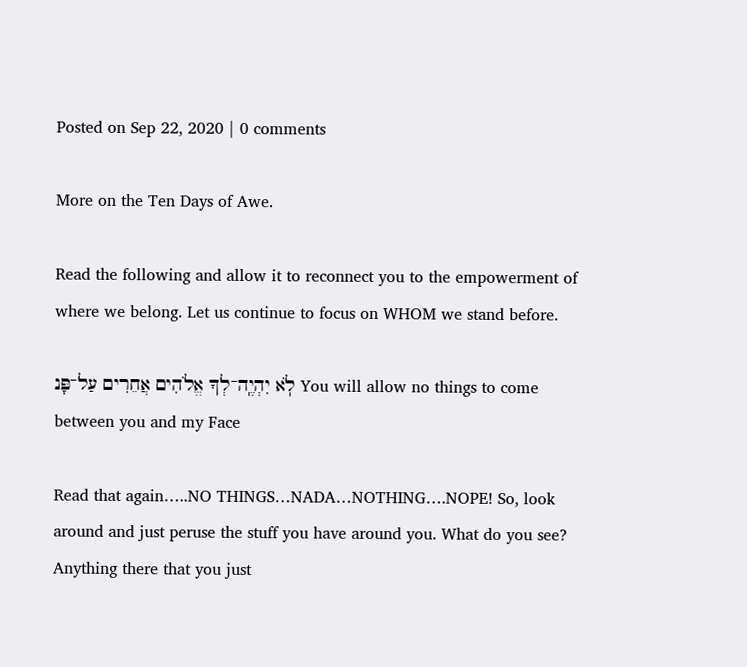Posted on Sep 22, 2020 | 0 comments

More on the Ten Days of Awe.

Read the following and allow it to reconnect you to the empowerment of where we belong. Let us continue to focus on WHOM we stand before.

לֹֽא יִהְיֶֽה־לְךָ אֱלֹהִים אֲחֵרִים עַל־פָּנ You will allow no things to come between you and my Face

Read that again…..NO THINGS…NADA…NOTHING….NOPE! So, look around and just peruse the stuff you have around you. What do you see? Anything there that you just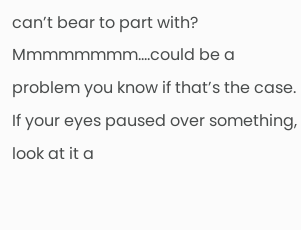can’t bear to part with? Mmmmmmmm….could be a problem you know if that’s the case. If your eyes paused over something, look at it a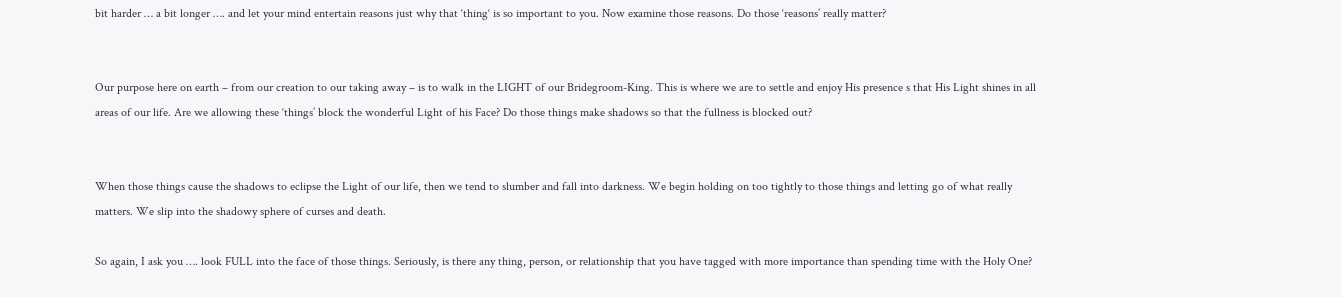bit harder … a bit longer …. and let your mind entertain reasons just why that ‘thing‘ is so important to you. Now examine those reasons. Do those ‘reasons’ really matter?


Our purpose here on earth – from our creation to our taking away – is to walk in the LIGHT of our Bridegroom-King. This is where we are to settle and enjoy His presence s that His Light shines in all areas of our life. Are we allowing these ‘things’ block the wonderful Light of his Face? Do those things make shadows so that the fullness is blocked out?


When those things cause the shadows to eclipse the Light of our life, then we tend to slumber and fall into darkness. We begin holding on too tightly to those things and letting go of what really matters. We slip into the shadowy sphere of curses and death.

So again, I ask you …. look FULL into the face of those things. Seriously, is there any thing, person, or relationship that you have tagged with more importance than spending time with the Holy One?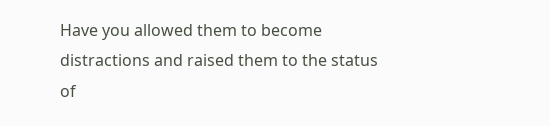Have you allowed them to become distractions and raised them to the status of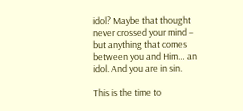idol? Maybe that thought never crossed your mind – but anything that comes between you and Him… an idol. And you are in sin.

This is the time to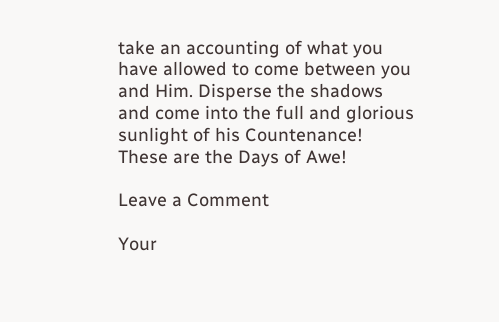take an accounting of what you have allowed to come between you and Him. Disperse the shadows and come into the full and glorious sunlight of his Countenance! These are the Days of Awe!

Leave a Comment

Your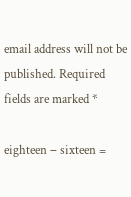email address will not be published. Required fields are marked *

eighteen − sixteen =